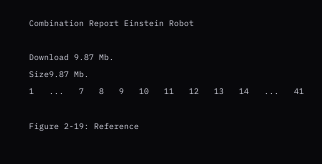Combination Report Einstein Robot

Download 9.87 Mb.
Size9.87 Mb.
1   ...   7   8   9   10   11   12   13   14   ...   41

Figure 2-19: Reference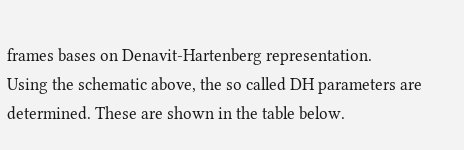frames bases on Denavit-Hartenberg representation.
Using the schematic above, the so called DH parameters are determined. These are shown in the table below.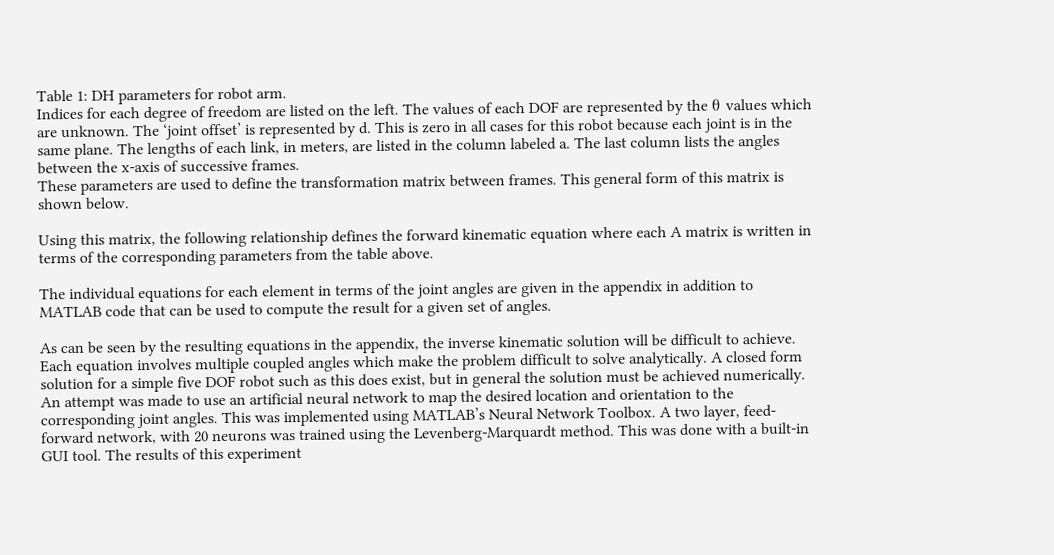Table 1: DH parameters for robot arm.
Indices for each degree of freedom are listed on the left. The values of each DOF are represented by the θ values which are unknown. The ‘joint offset’ is represented by d. This is zero in all cases for this robot because each joint is in the same plane. The lengths of each link, in meters, are listed in the column labeled a. The last column lists the angles between the x-axis of successive frames.
These parameters are used to define the transformation matrix between frames. This general form of this matrix is shown below.

Using this matrix, the following relationship defines the forward kinematic equation where each A matrix is written in terms of the corresponding parameters from the table above.

The individual equations for each element in terms of the joint angles are given in the appendix in addition to MATLAB code that can be used to compute the result for a given set of angles.

As can be seen by the resulting equations in the appendix, the inverse kinematic solution will be difficult to achieve. Each equation involves multiple coupled angles which make the problem difficult to solve analytically. A closed form solution for a simple five DOF robot such as this does exist, but in general the solution must be achieved numerically.
An attempt was made to use an artificial neural network to map the desired location and orientation to the corresponding joint angles. This was implemented using MATLAB’s Neural Network Toolbox. A two layer, feed-forward network, with 20 neurons was trained using the Levenberg-Marquardt method. This was done with a built-in GUI tool. The results of this experiment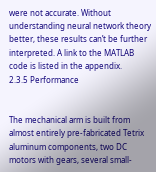were not accurate. Without understanding neural network theory better, these results can’t be further interpreted. A link to the MATLAB code is listed in the appendix.
2.3.5 Performance


The mechanical arm is built from almost entirely pre-fabricated Tetrix aluminum components, two DC motors with gears, several small-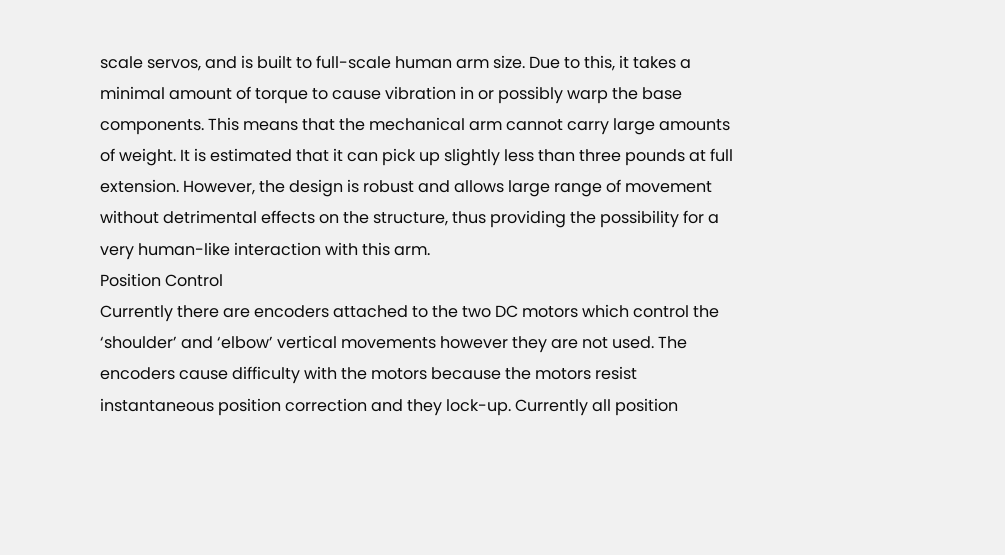scale servos, and is built to full-scale human arm size. Due to this, it takes a minimal amount of torque to cause vibration in or possibly warp the base components. This means that the mechanical arm cannot carry large amounts of weight. It is estimated that it can pick up slightly less than three pounds at full extension. However, the design is robust and allows large range of movement without detrimental effects on the structure, thus providing the possibility for a very human-like interaction with this arm.
Position Control
Currently there are encoders attached to the two DC motors which control the ‘shoulder’ and ‘elbow’ vertical movements however they are not used. The encoders cause difficulty with the motors because the motors resist instantaneous position correction and they lock-up. Currently all position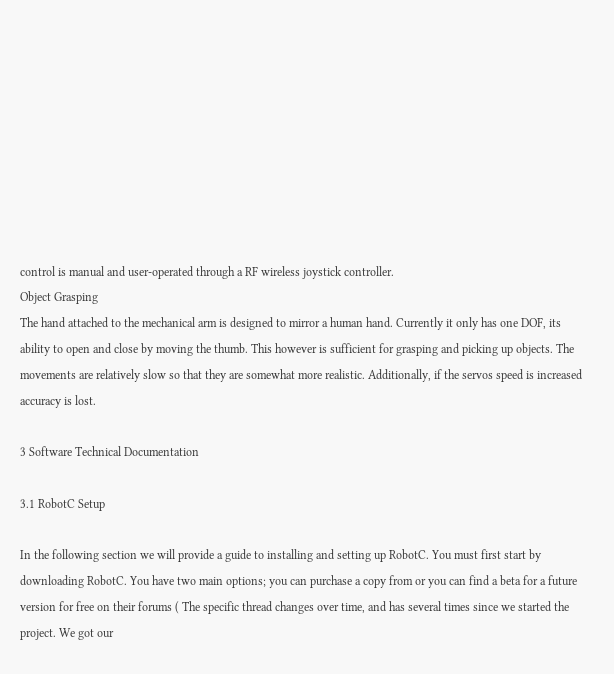control is manual and user-operated through a RF wireless joystick controller.
Object Grasping
The hand attached to the mechanical arm is designed to mirror a human hand. Currently it only has one DOF, its ability to open and close by moving the thumb. This however is sufficient for grasping and picking up objects. The movements are relatively slow so that they are somewhat more realistic. Additionally, if the servos speed is increased accuracy is lost.

3 Software Technical Documentation

3.1 RobotC Setup

In the following section we will provide a guide to installing and setting up RobotC. You must first start by downloading RobotC. You have two main options; you can purchase a copy from or you can find a beta for a future version for free on their forums ( The specific thread changes over time, and has several times since we started the project. We got our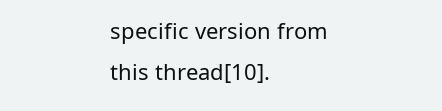specific version from this thread[10].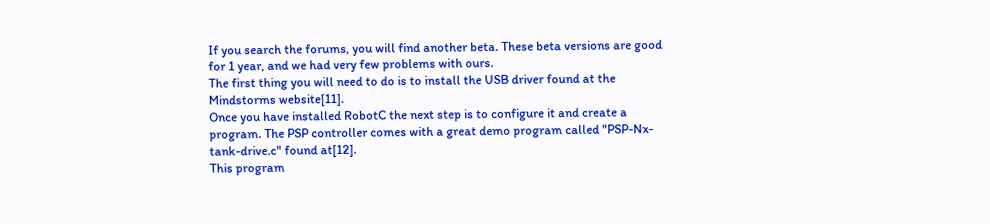If you search the forums, you will find another beta. These beta versions are good for 1 year, and we had very few problems with ours.
The first thing you will need to do is to install the USB driver found at the Mindstorms website[11].
Once you have installed RobotC the next step is to configure it and create a program. The PSP controller comes with a great demo program called "PSP-Nx-tank-drive.c" found at[12].
This program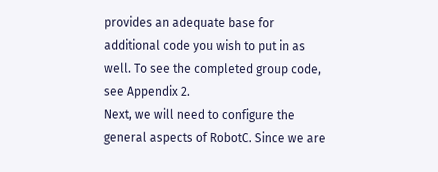provides an adequate base for additional code you wish to put in as well. To see the completed group code, see Appendix 2.
Next, we will need to configure the general aspects of RobotC. Since we are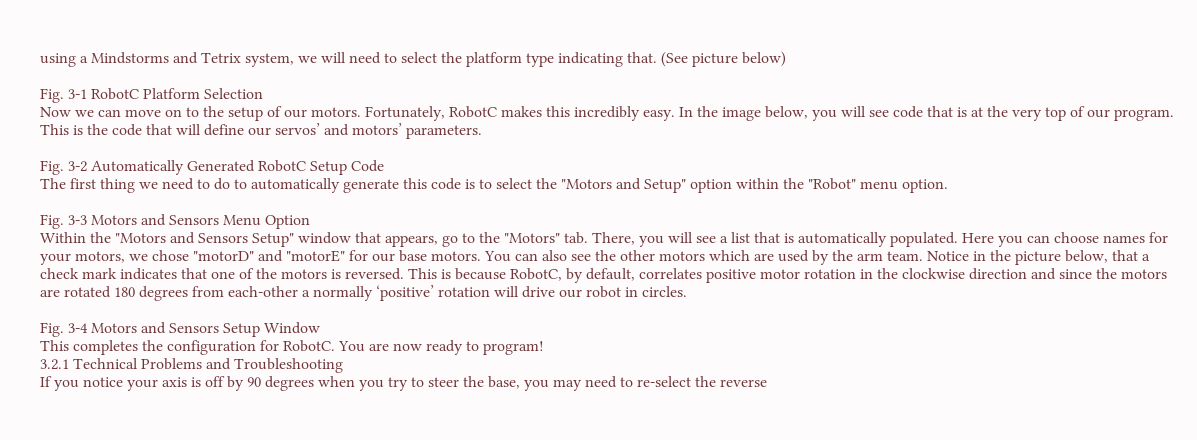using a Mindstorms and Tetrix system, we will need to select the platform type indicating that. (See picture below)

Fig. 3-1 RobotC Platform Selection
Now we can move on to the setup of our motors. Fortunately, RobotC makes this incredibly easy. In the image below, you will see code that is at the very top of our program. This is the code that will define our servos’ and motors’ parameters.

Fig. 3-2 Automatically Generated RobotC Setup Code
The first thing we need to do to automatically generate this code is to select the "Motors and Setup" option within the "Robot" menu option.

Fig. 3-3 Motors and Sensors Menu Option
Within the "Motors and Sensors Setup" window that appears, go to the "Motors" tab. There, you will see a list that is automatically populated. Here you can choose names for your motors, we chose "motorD" and "motorE" for our base motors. You can also see the other motors which are used by the arm team. Notice in the picture below, that a check mark indicates that one of the motors is reversed. This is because RobotC, by default, correlates positive motor rotation in the clockwise direction and since the motors are rotated 180 degrees from each-other a normally ‘positive’ rotation will drive our robot in circles.

Fig. 3-4 Motors and Sensors Setup Window
This completes the configuration for RobotC. You are now ready to program!
3.2.1 Technical Problems and Troubleshooting
If you notice your axis is off by 90 degrees when you try to steer the base, you may need to re-select the reverse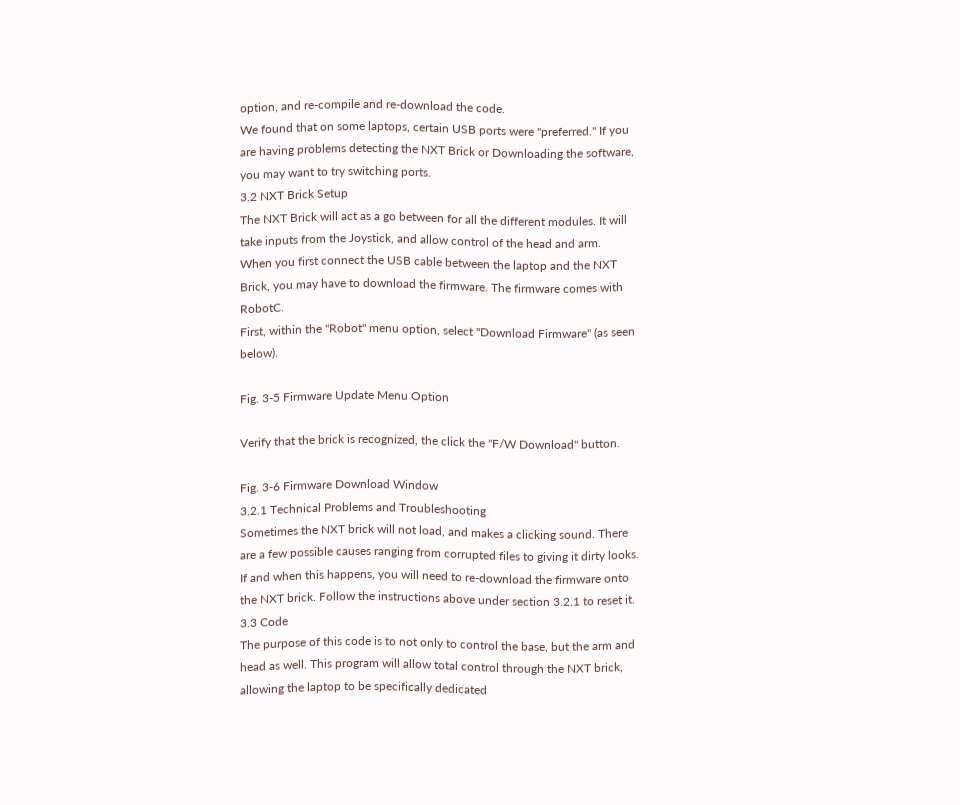option, and re-compile and re-download the code.
We found that on some laptops, certain USB ports were "preferred." If you are having problems detecting the NXT Brick or Downloading the software, you may want to try switching ports.
3.2 NXT Brick Setup
The NXT Brick will act as a go between for all the different modules. It will take inputs from the Joystick, and allow control of the head and arm.
When you first connect the USB cable between the laptop and the NXT Brick, you may have to download the firmware. The firmware comes with RobotC.
First, within the "Robot" menu option, select "Download Firmware" (as seen below).

Fig. 3-5 Firmware Update Menu Option

Verify that the brick is recognized, the click the "F/W Download" button.

Fig. 3-6 Firmware Download Window
3.2.1 Technical Problems and Troubleshooting
Sometimes the NXT brick will not load, and makes a clicking sound. There are a few possible causes ranging from corrupted files to giving it dirty looks. If and when this happens, you will need to re-download the firmware onto the NXT brick. Follow the instructions above under section 3.2.1 to reset it.
3.3 Code
The purpose of this code is to not only to control the base, but the arm and head as well. This program will allow total control through the NXT brick, allowing the laptop to be specifically dedicated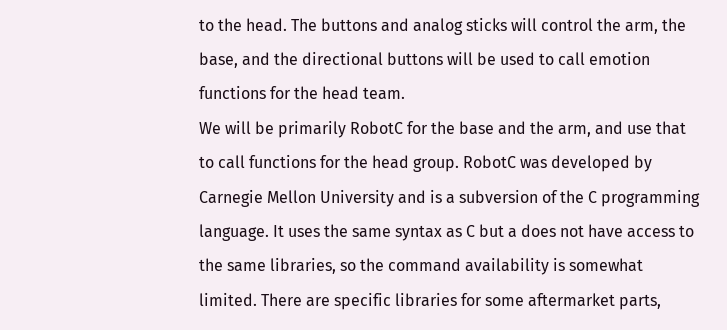to the head. The buttons and analog sticks will control the arm, the base, and the directional buttons will be used to call emotion functions for the head team.
We will be primarily RobotC for the base and the arm, and use that to call functions for the head group. RobotC was developed by Carnegie Mellon University and is a subversion of the C programming language. It uses the same syntax as C but a does not have access to the same libraries, so the command availability is somewhat limited. There are specific libraries for some aftermarket parts,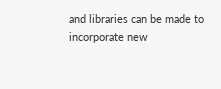and libraries can be made to incorporate new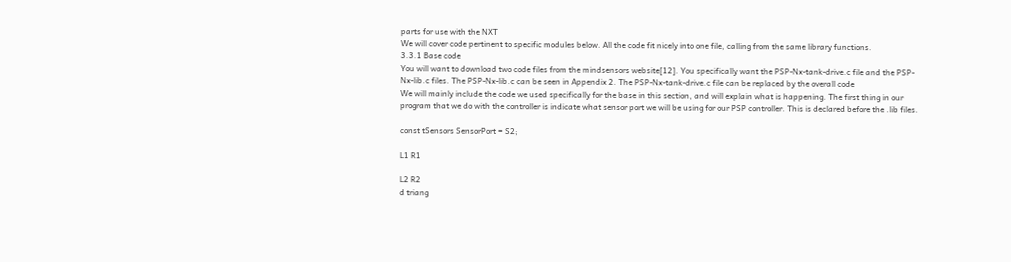parts for use with the NXT
We will cover code pertinent to specific modules below. All the code fit nicely into one file, calling from the same library functions.
3.3.1 Base code
You will want to download two code files from the mindsensors website[12]. You specifically want the PSP-Nx-tank-drive.c file and the PSP-Nx-lib.c files. The PSP-Nx-lib.c can be seen in Appendix 2. The PSP-Nx-tank-drive.c file can be replaced by the overall code
We will mainly include the code we used specifically for the base in this section, and will explain what is happening. The first thing in our program that we do with the controller is indicate what sensor port we will be using for our PSP controller. This is declared before the .lib files.

const tSensors SensorPort = S2;

L1 R1

L2 R2
d triang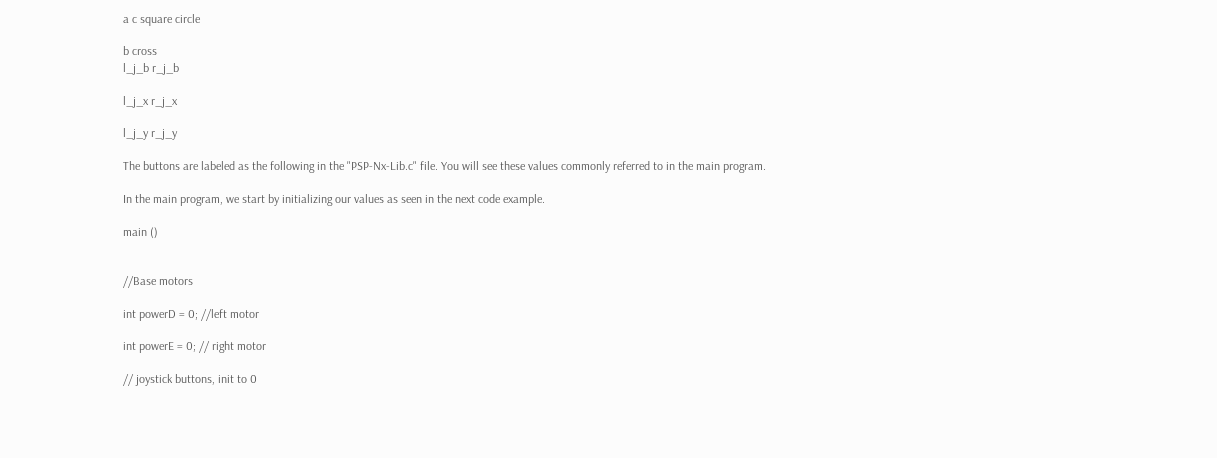a c square circle

b cross
l_j_b r_j_b

l_j_x r_j_x

l_j_y r_j_y

The buttons are labeled as the following in the "PSP-Nx-Lib.c" file. You will see these values commonly referred to in the main program.

In the main program, we start by initializing our values as seen in the next code example.

main ()


//Base motors

int powerD = 0; //left motor

int powerE = 0; // right motor

// joystick buttons, init to 0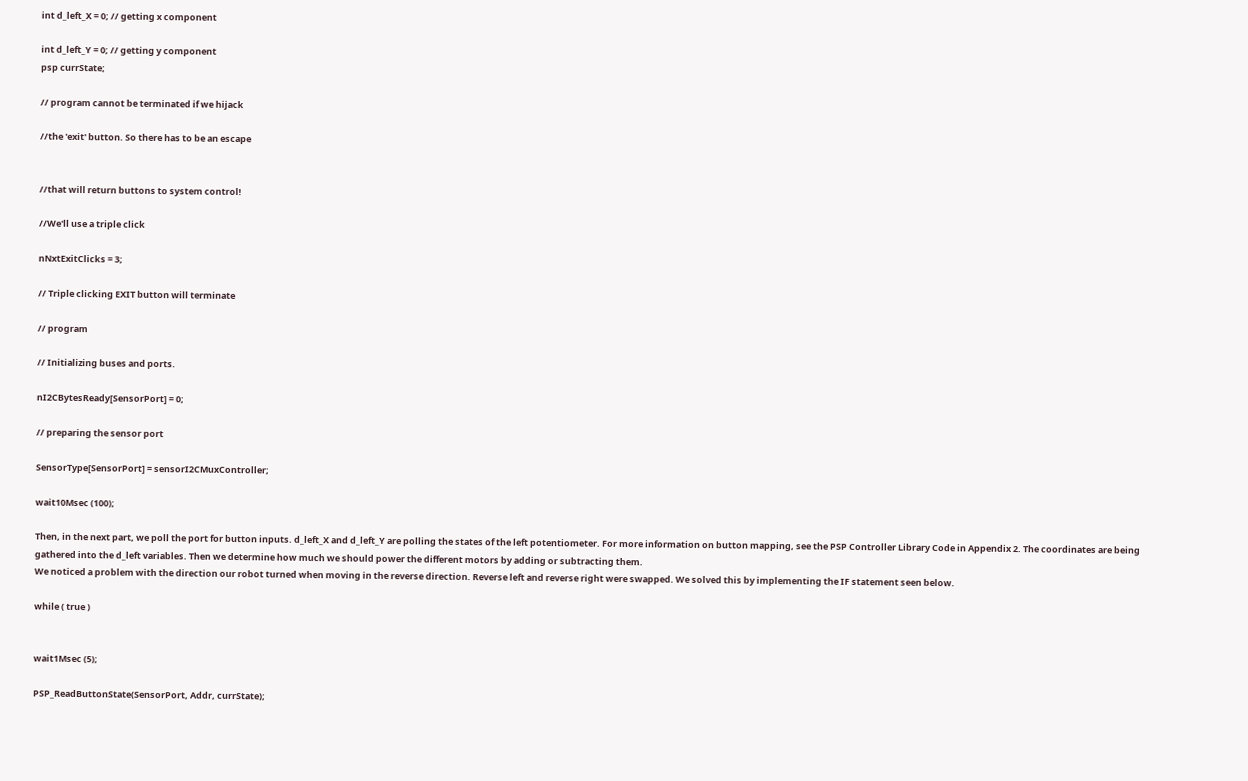int d_left_X = 0; // getting x component

int d_left_Y = 0; // getting y component
psp currState;

// program cannot be terminated if we hijack

//the 'exit' button. So there has to be an escape


//that will return buttons to system control!

//We'll use a triple click

nNxtExitClicks = 3;

// Triple clicking EXIT button will terminate

// program

// Initializing buses and ports.

nI2CBytesReady[SensorPort] = 0;

// preparing the sensor port

SensorType[SensorPort] = sensorI2CMuxController;

wait10Msec (100);

Then, in the next part, we poll the port for button inputs. d_left_X and d_left_Y are polling the states of the left potentiometer. For more information on button mapping, see the PSP Controller Library Code in Appendix 2. The coordinates are being gathered into the d_left variables. Then we determine how much we should power the different motors by adding or subtracting them.
We noticed a problem with the direction our robot turned when moving in the reverse direction. Reverse left and reverse right were swapped. We solved this by implementing the IF statement seen below.

while ( true )


wait1Msec (5);

PSP_ReadButtonState(SensorPort, Addr, currState);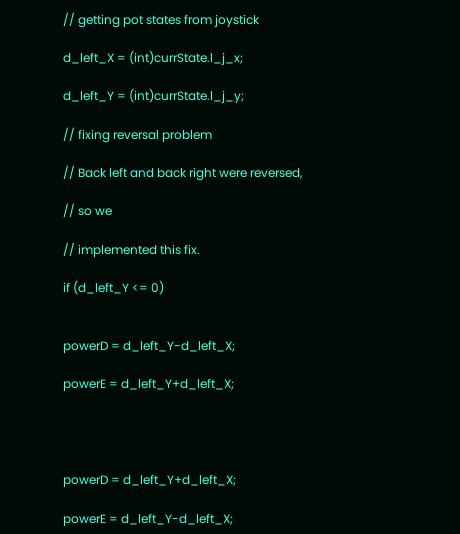// getting pot states from joystick

d_left_X = (int)currState.l_j_x;

d_left_Y = (int)currState.l_j_y;

// fixing reversal problem

// Back left and back right were reversed,

// so we

// implemented this fix.

if (d_left_Y <= 0)


powerD = d_left_Y-d_left_X;

powerE = d_left_Y+d_left_X;




powerD = d_left_Y+d_left_X;

powerE = d_left_Y-d_left_X;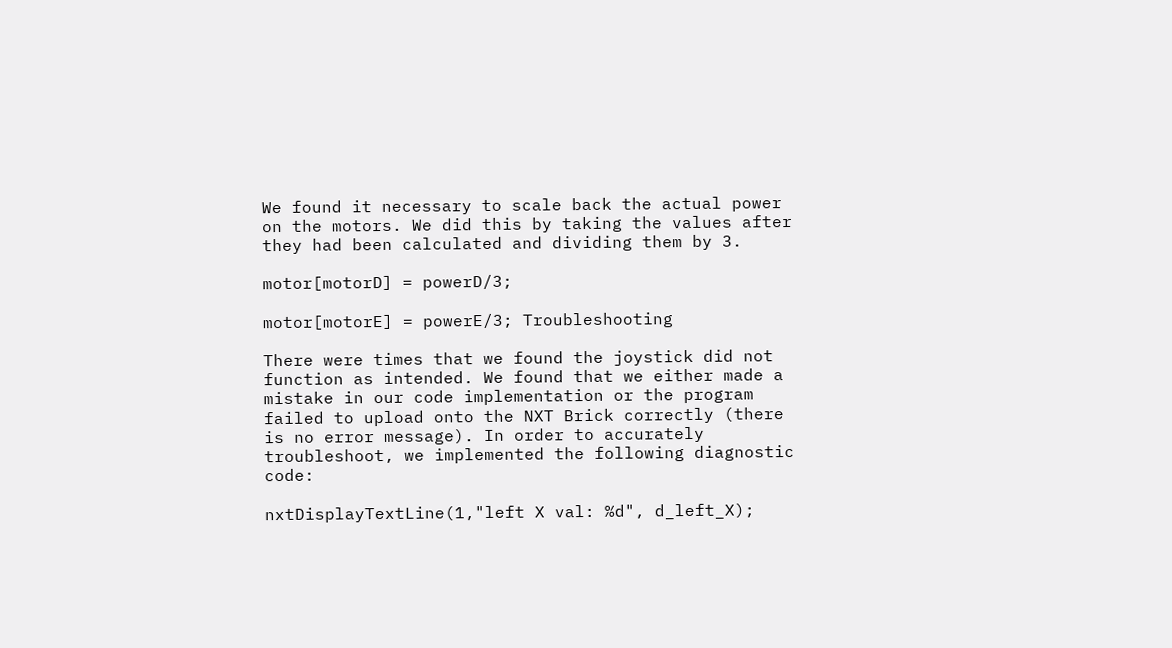We found it necessary to scale back the actual power on the motors. We did this by taking the values after they had been calculated and dividing them by 3.

motor[motorD] = powerD/3;

motor[motorE] = powerE/3; Troubleshooting

There were times that we found the joystick did not function as intended. We found that we either made a mistake in our code implementation or the program failed to upload onto the NXT Brick correctly (there is no error message). In order to accurately troubleshoot, we implemented the following diagnostic code:

nxtDisplayTextLine(1,"left X val: %d", d_left_X);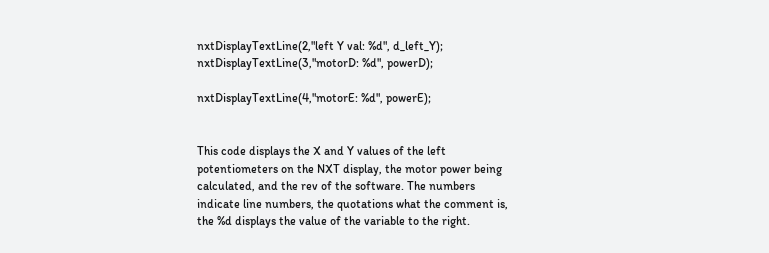nxtDisplayTextLine(2,"left Y val: %d", d_left_Y); nxtDisplayTextLine(3,"motorD: %d", powerD);

nxtDisplayTextLine(4,"motorE: %d", powerE);


This code displays the X and Y values of the left potentiometers on the NXT display, the motor power being calculated, and the rev of the software. The numbers indicate line numbers, the quotations what the comment is, the %d displays the value of the variable to the right.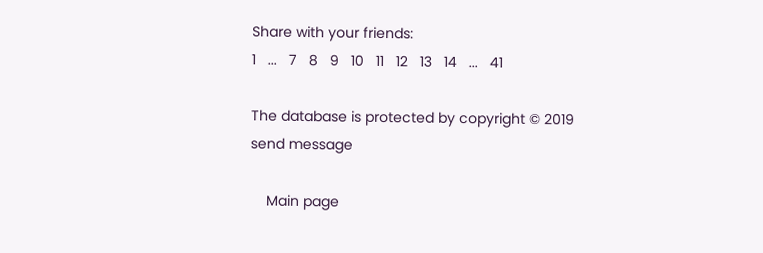Share with your friends:
1   ...   7   8   9   10   11   12   13   14   ...   41

The database is protected by copyright © 2019
send message

    Main page